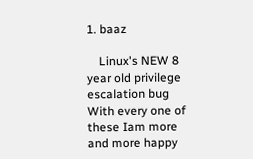1. baaz

    Linux's NEW 8 year old privilege escalation bug With every one of these Iam more and more happy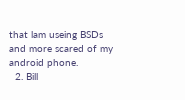that lam useing BSDs and more scared of my android phone.
  2. Bill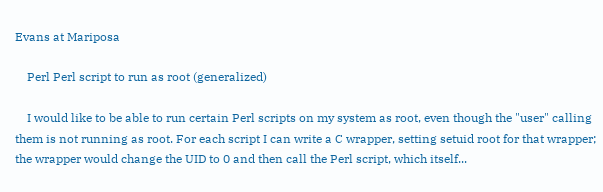Evans at Mariposa

    Perl Perl script to run as root (generalized)

    I would like to be able to run certain Perl scripts on my system as root, even though the "user" calling them is not running as root. For each script I can write a C wrapper, setting setuid root for that wrapper; the wrapper would change the UID to 0 and then call the Perl script, which itself...